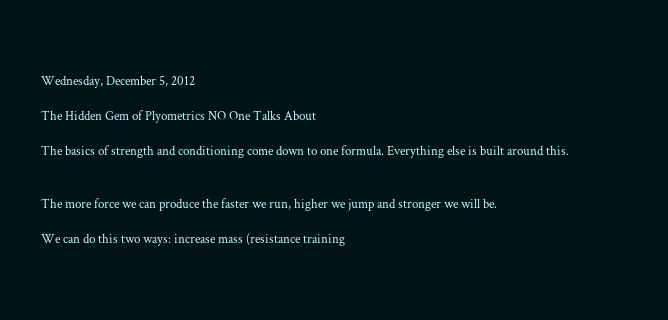Wednesday, December 5, 2012

The Hidden Gem of Plyometrics NO One Talks About

The basics of strength and conditioning come down to one formula. Everything else is built around this.


The more force we can produce the faster we run, higher we jump and stronger we will be.

We can do this two ways: increase mass (resistance training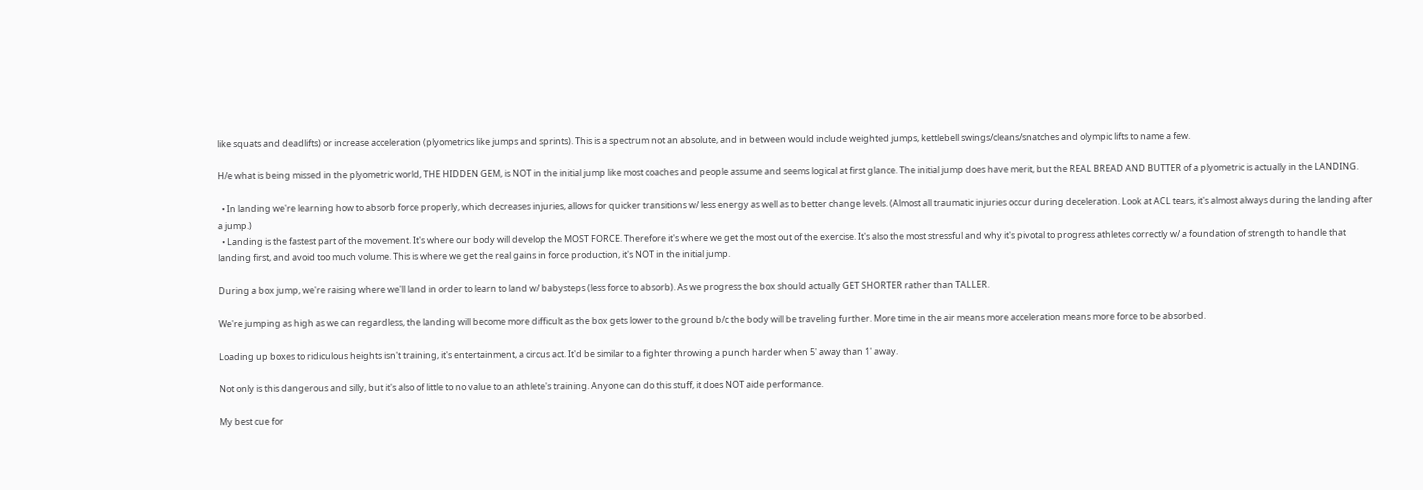like squats and deadlifts) or increase acceleration (plyometrics like jumps and sprints). This is a spectrum not an absolute, and in between would include weighted jumps, kettlebell swings/cleans/snatches and olympic lifts to name a few.

H/e what is being missed in the plyometric world, THE HIDDEN GEM, is NOT in the initial jump like most coaches and people assume and seems logical at first glance. The initial jump does have merit, but the REAL BREAD AND BUTTER of a plyometric is actually in the LANDING.

  • In landing we're learning how to absorb force properly, which decreases injuries, allows for quicker transitions w/ less energy as well as to better change levels. (Almost all traumatic injuries occur during deceleration. Look at ACL tears, it's almost always during the landing after a jump.)
  • Landing is the fastest part of the movement. It's where our body will develop the MOST FORCE. Therefore it's where we get the most out of the exercise. It's also the most stressful and why it's pivotal to progress athletes correctly w/ a foundation of strength to handle that landing first, and avoid too much volume. This is where we get the real gains in force production, it's NOT in the initial jump.

During a box jump, we're raising where we'll land in order to learn to land w/ babysteps (less force to absorb). As we progress the box should actually GET SHORTER rather than TALLER.

We're jumping as high as we can regardless, the landing will become more difficult as the box gets lower to the ground b/c the body will be traveling further. More time in the air means more acceleration means more force to be absorbed.

Loading up boxes to ridiculous heights isn't training, it's entertainment, a circus act. It'd be similar to a fighter throwing a punch harder when 5' away than 1' away.

Not only is this dangerous and silly, but it's also of little to no value to an athlete's training. Anyone can do this stuff, it does NOT aide performance.

My best cue for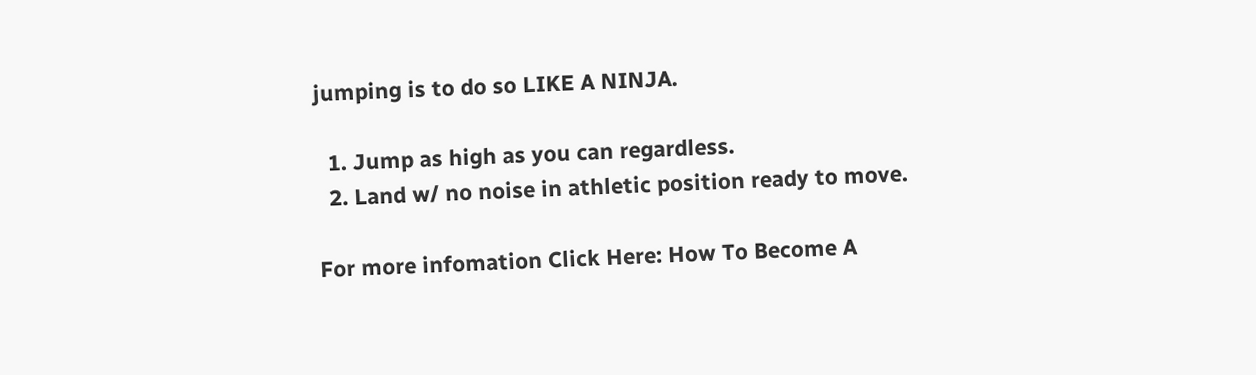jumping is to do so LIKE A NINJA.

  1. Jump as high as you can regardless.
  2. Land w/ no noise in athletic position ready to move.

For more infomation Click Here: How To Become A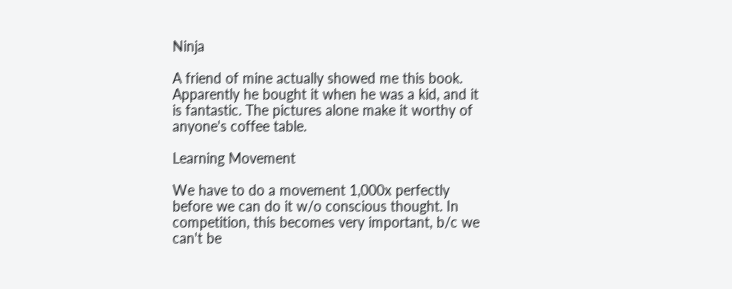Ninja

A friend of mine actually showed me this book. Apparently he bought it when he was a kid, and it is fantastic. The pictures alone make it worthy of anyone's coffee table.

Learning Movement

We have to do a movement 1,000x perfectly before we can do it w/o conscious thought. In competition, this becomes very important, b/c we can't be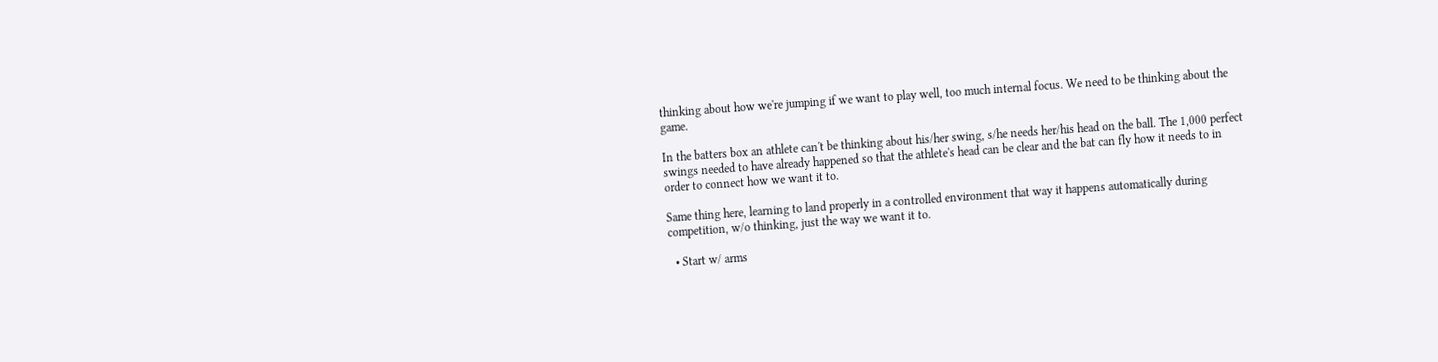thinking about how we're jumping if we want to play well, too much internal focus. We need to be thinking about the game.

In the batters box an athlete can't be thinking about his/her swing, s/he needs her/his head on the ball. The 1,000 perfect swings needed to have already happened so that the athlete's head can be clear and the bat can fly how it needs to in order to connect how we want it to.

Same thing here, learning to land properly in a controlled environment that way it happens automatically during competition, w/o thinking, just the way we want it to.

  • Start w/ arms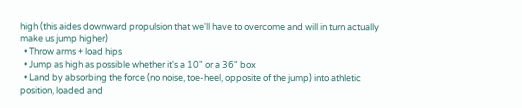high (this aides downward propulsion that we'll have to overcome and will in turn actually make us jump higher)
  • Throw arms + load hips
  • Jump as high as possible whether it's a 10" or a 36" box
  • Land by absorbing the force (no noise, toe-heel, opposite of the jump) into athletic position, loaded and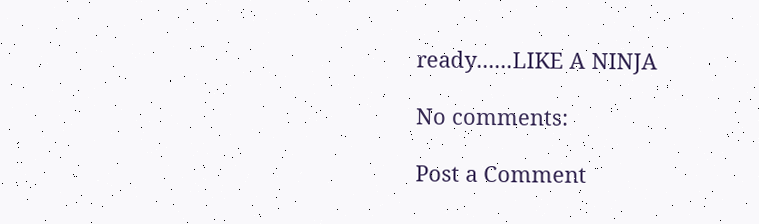ready......LIKE A NINJA

No comments:

Post a Comment